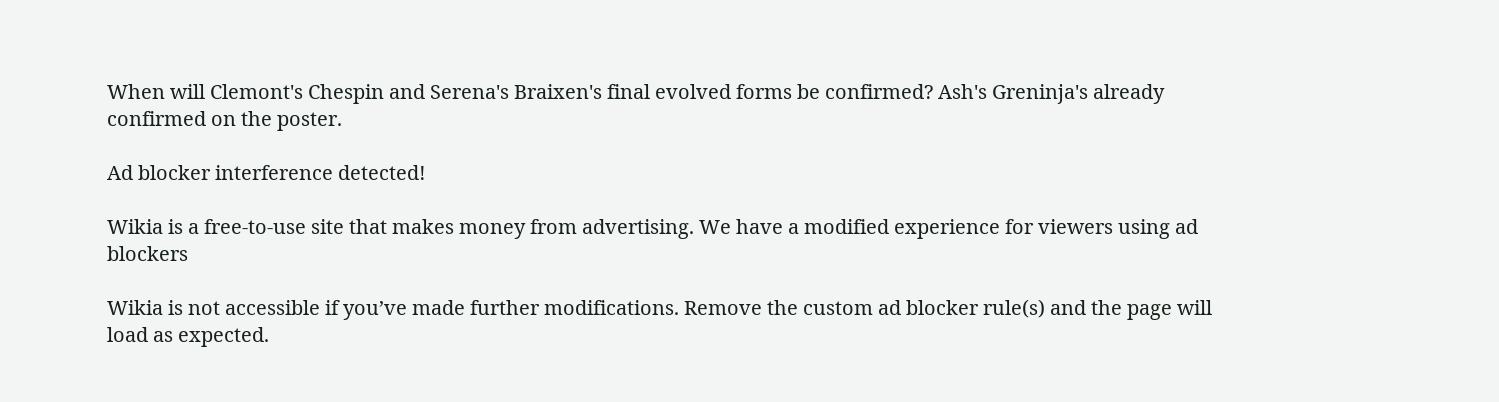When will Clemont's Chespin and Serena's Braixen's final evolved forms be confirmed? Ash's Greninja's already confirmed on the poster.

Ad blocker interference detected!

Wikia is a free-to-use site that makes money from advertising. We have a modified experience for viewers using ad blockers

Wikia is not accessible if you’ve made further modifications. Remove the custom ad blocker rule(s) and the page will load as expected.